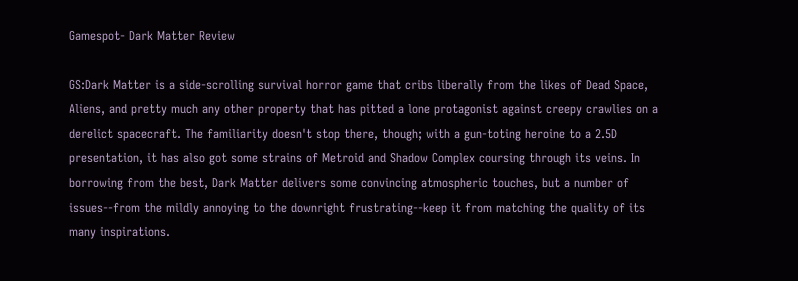Gamespot- Dark Matter Review

GS:Dark Matter is a side-scrolling survival horror game that cribs liberally from the likes of Dead Space, Aliens, and pretty much any other property that has pitted a lone protagonist against creepy crawlies on a derelict spacecraft. The familiarity doesn't stop there, though; with a gun-toting heroine to a 2.5D presentation, it has also got some strains of Metroid and Shadow Complex coursing through its veins. In borrowing from the best, Dark Matter delivers some convincing atmospheric touches, but a number of issues--from the mildly annoying to the downright frustrating--keep it from matching the quality of its many inspirations.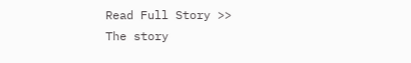Read Full Story >>
The story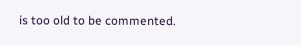is too old to be commented.